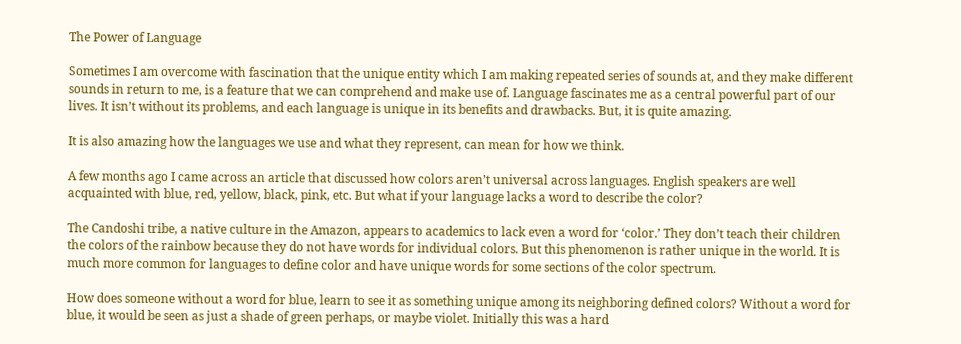The Power of Language

Sometimes I am overcome with fascination that the unique entity which I am making repeated series of sounds at, and they make different sounds in return to me, is a feature that we can comprehend and make use of. Language fascinates me as a central powerful part of our lives. It isn’t without its problems, and each language is unique in its benefits and drawbacks. But, it is quite amazing.

It is also amazing how the languages we use and what they represent, can mean for how we think.

A few months ago I came across an article that discussed how colors aren’t universal across languages. English speakers are well acquainted with blue, red, yellow, black, pink, etc. But what if your language lacks a word to describe the color?

The Candoshi tribe, a native culture in the Amazon, appears to academics to lack even a word for ‘color.’ They don’t teach their children the colors of the rainbow because they do not have words for individual colors. But this phenomenon is rather unique in the world. It is much more common for languages to define color and have unique words for some sections of the color spectrum.

How does someone without a word for blue, learn to see it as something unique among its neighboring defined colors? Without a word for blue, it would be seen as just a shade of green perhaps, or maybe violet. Initially this was a hard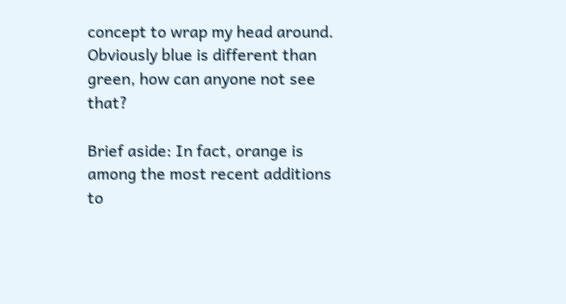concept to wrap my head around. Obviously blue is different than green, how can anyone not see that?

Brief aside: In fact, orange is among the most recent additions to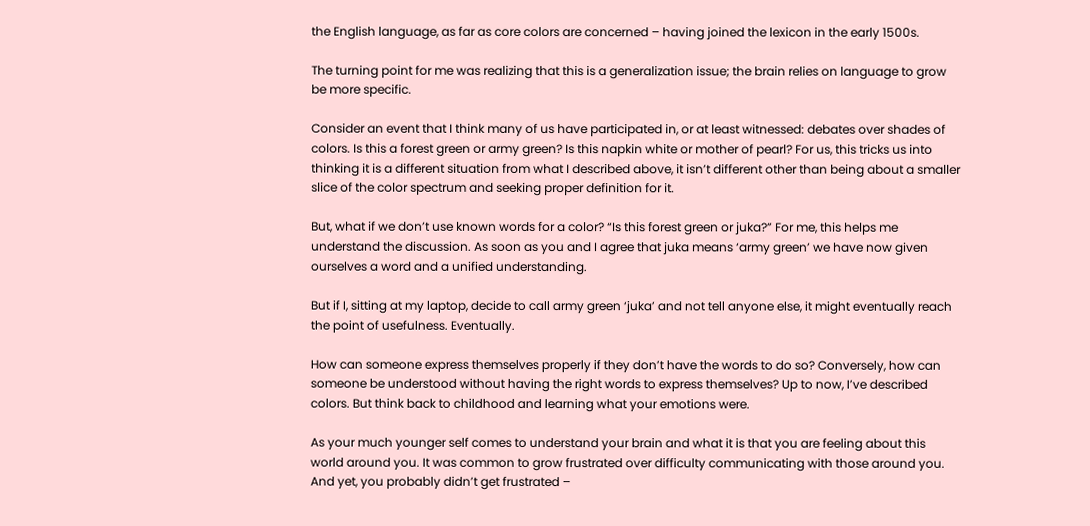the English language, as far as core colors are concerned – having joined the lexicon in the early 1500s.

The turning point for me was realizing that this is a generalization issue; the brain relies on language to grow be more specific.

Consider an event that I think many of us have participated in, or at least witnessed: debates over shades of colors. Is this a forest green or army green? Is this napkin white or mother of pearl? For us, this tricks us into thinking it is a different situation from what I described above, it isn’t different other than being about a smaller slice of the color spectrum and seeking proper definition for it.

But, what if we don’t use known words for a color? “Is this forest green or juka?” For me, this helps me understand the discussion. As soon as you and I agree that juka means ‘army green’ we have now given ourselves a word and a unified understanding.

But if I, sitting at my laptop, decide to call army green ‘juka’ and not tell anyone else, it might eventually reach the point of usefulness. Eventually.

How can someone express themselves properly if they don’t have the words to do so? Conversely, how can someone be understood without having the right words to express themselves? Up to now, I’ve described colors. But think back to childhood and learning what your emotions were.

As your much younger self comes to understand your brain and what it is that you are feeling about this world around you. It was common to grow frustrated over difficulty communicating with those around you. And yet, you probably didn’t get frustrated –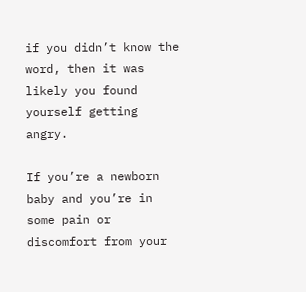if you didn’t know the word, then it was likely you found yourself getting angry.

If you’re a newborn baby and you’re in some pain or discomfort from your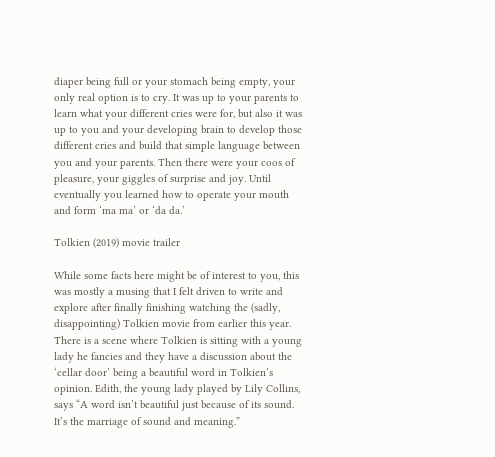diaper being full or your stomach being empty, your only real option is to cry. It was up to your parents to learn what your different cries were for, but also it was up to you and your developing brain to develop those different cries and build that simple language between you and your parents. Then there were your coos of pleasure, your giggles of surprise and joy. Until eventually you learned how to operate your mouth and form ‘ma ma’ or ‘da da.’

Tolkien (2019) movie trailer

While some facts here might be of interest to you, this was mostly a musing that I felt driven to write and explore after finally finishing watching the (sadly, disappointing) Tolkien movie from earlier this year. There is a scene where Tolkien is sitting with a young lady he fancies and they have a discussion about the ‘cellar door’ being a beautiful word in Tolkien’s opinion. Edith, the young lady played by Lily Collins, says “A word isn’t beautiful just because of its sound. It’s the marriage of sound and meaning.”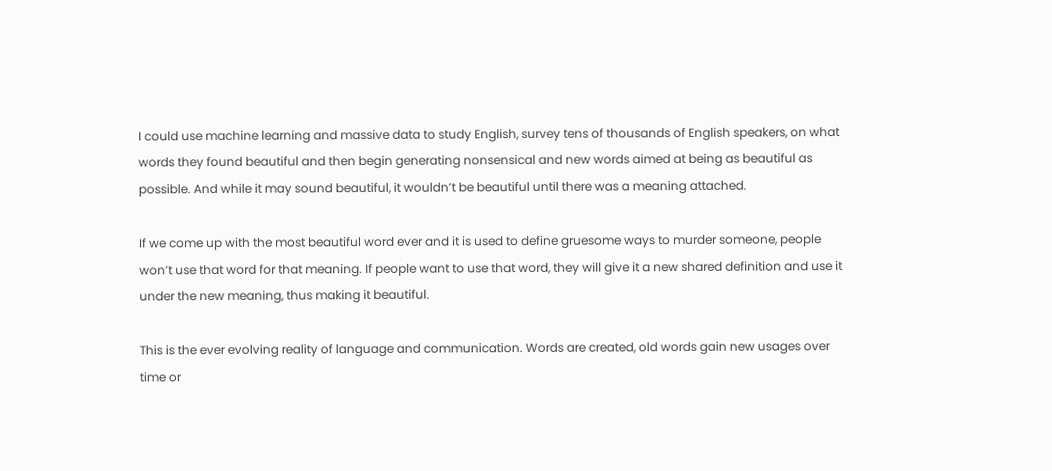I could use machine learning and massive data to study English, survey tens of thousands of English speakers, on what words they found beautiful and then begin generating nonsensical and new words aimed at being as beautiful as possible. And while it may sound beautiful, it wouldn’t be beautiful until there was a meaning attached.

If we come up with the most beautiful word ever and it is used to define gruesome ways to murder someone, people won’t use that word for that meaning. If people want to use that word, they will give it a new shared definition and use it under the new meaning, thus making it beautiful.

This is the ever evolving reality of language and communication. Words are created, old words gain new usages over time or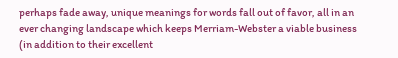perhaps fade away, unique meanings for words fall out of favor, all in an ever changing landscape which keeps Merriam-Webster a viable business (in addition to their excellent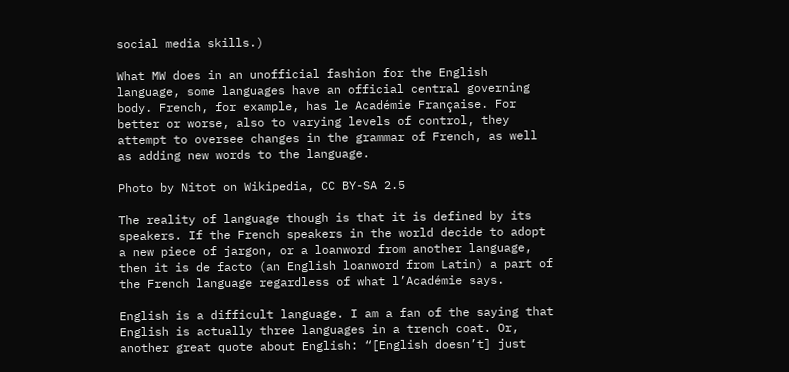social media skills.)

What MW does in an unofficial fashion for the English language, some languages have an official central governing body. French, for example, has le Académie Française. For better or worse, also to varying levels of control, they attempt to oversee changes in the grammar of French, as well as adding new words to the language.

Photo by Nitot on Wikipedia, CC BY-SA 2.5

The reality of language though is that it is defined by its speakers. If the French speakers in the world decide to adopt a new piece of jargon, or a loanword from another language, then it is de facto (an English loanword from Latin) a part of the French language regardless of what l’Académie says.

English is a difficult language. I am a fan of the saying that English is actually three languages in a trench coat. Or, another great quote about English: “[English doesn’t] just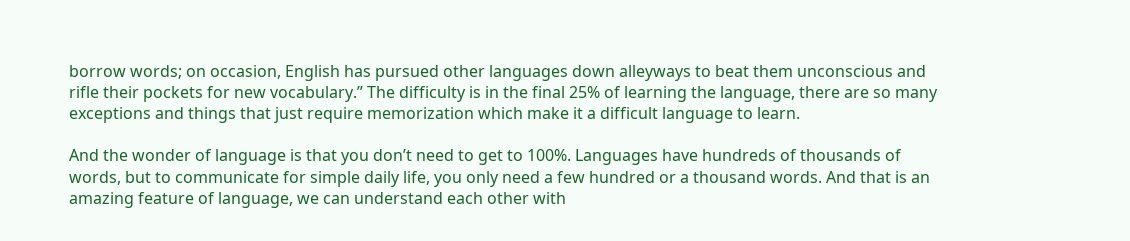borrow words; on occasion, English has pursued other languages down alleyways to beat them unconscious and rifle their pockets for new vocabulary.” The difficulty is in the final 25% of learning the language, there are so many exceptions and things that just require memorization which make it a difficult language to learn.

And the wonder of language is that you don’t need to get to 100%. Languages have hundreds of thousands of words, but to communicate for simple daily life, you only need a few hundred or a thousand words. And that is an amazing feature of language, we can understand each other with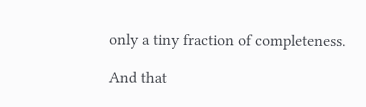only a tiny fraction of completeness.

And that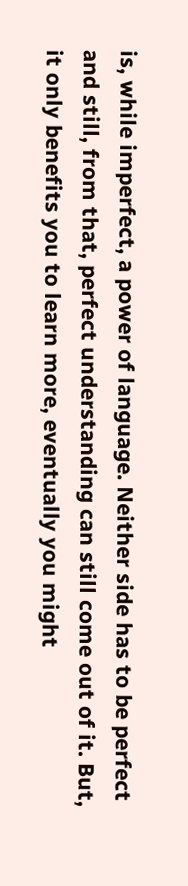is, while imperfect, a power of language. Neither side has to be perfect and still, from that, perfect understanding can still come out of it. But, it only benefits you to learn more, eventually you might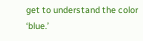get to understand the color ‘blue.’